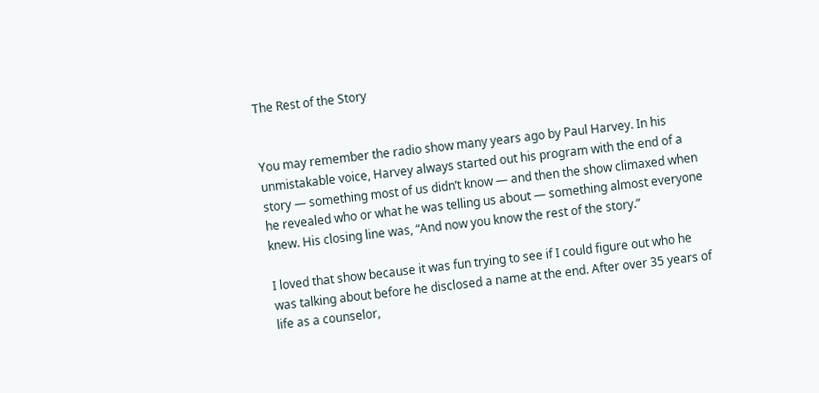The Rest of the Story


You may remember the radio show many years ago by Paul Harvey. In his unmistakable voice, Harvey always started out his program with the end of a story — something most of us didn’t know — and then the show climaxed when he revealed who or what he was telling us about — something almost everyone knew. His closing line was, “And now you know the rest of the story.”

I loved that show because it was fun trying to see if I could figure out who he was talking about before he disclosed a name at the end. After over 35 years of life as a counselor,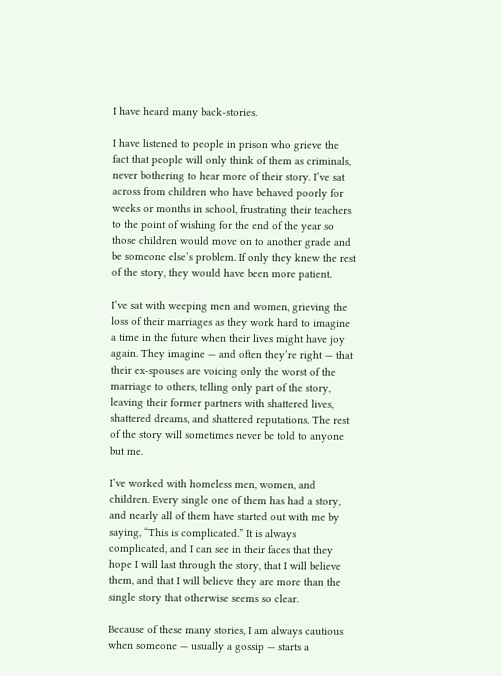I have heard many back-stories.

I have listened to people in prison who grieve the fact that people will only think of them as criminals, never bothering to hear more of their story. I’ve sat across from children who have behaved poorly for weeks or months in school, frustrating their teachers to the point of wishing for the end of the year so those children would move on to another grade and be someone else’s problem. If only they knew the rest of the story, they would have been more patient.

I’ve sat with weeping men and women, grieving the loss of their marriages as they work hard to imagine a time in the future when their lives might have joy again. They imagine — and often they’re right — that their ex-spouses are voicing only the worst of the marriage to others, telling only part of the story, leaving their former partners with shattered lives, shattered dreams, and shattered reputations. The rest of the story will sometimes never be told to anyone but me.

I’ve worked with homeless men, women, and children. Every single one of them has had a story, and nearly all of them have started out with me by saying, “This is complicated.” It is always complicated, and I can see in their faces that they hope I will last through the story, that I will believe them, and that I will believe they are more than the single story that otherwise seems so clear.

Because of these many stories, I am always cautious when someone — usually a gossip — starts a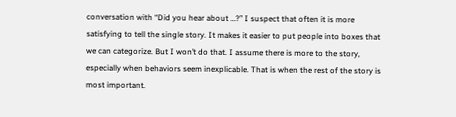conversation with “Did you hear about …?” I suspect that often it is more satisfying to tell the single story. It makes it easier to put people into boxes that we can categorize. But I won’t do that. I assume there is more to the story, especially when behaviors seem inexplicable. That is when the rest of the story is most important.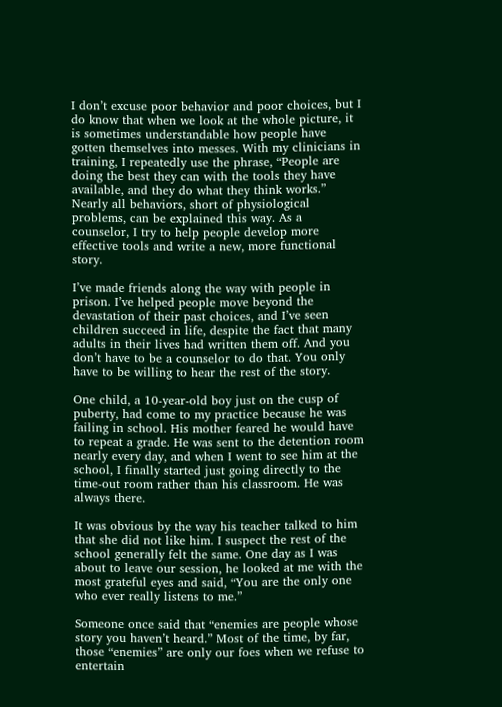I don’t excuse poor behavior and poor choices, but I do know that when we look at the whole picture, it is sometimes understandable how people have gotten themselves into messes. With my clinicians in training, I repeatedly use the phrase, “People are doing the best they can with the tools they have available, and they do what they think works.” Nearly all behaviors, short of physiological problems, can be explained this way. As a counselor, I try to help people develop more effective tools and write a new, more functional story.

I’ve made friends along the way with people in prison. I’ve helped people move beyond the devastation of their past choices, and I’ve seen children succeed in life, despite the fact that many adults in their lives had written them off. And you don’t have to be a counselor to do that. You only have to be willing to hear the rest of the story.

One child, a 10-year-old boy just on the cusp of puberty, had come to my practice because he was failing in school. His mother feared he would have to repeat a grade. He was sent to the detention room nearly every day, and when I went to see him at the school, I finally started just going directly to the time-out room rather than his classroom. He was always there.

It was obvious by the way his teacher talked to him that she did not like him. I suspect the rest of the school generally felt the same. One day as I was about to leave our session, he looked at me with the most grateful eyes and said, “You are the only one who ever really listens to me.”

Someone once said that “enemies are people whose story you haven’t heard.” Most of the time, by far, those “enemies” are only our foes when we refuse to entertain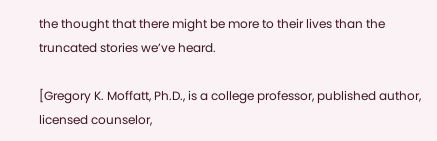the thought that there might be more to their lives than the truncated stories we’ve heard.

[Gregory K. Moffatt, Ph.D., is a college professor, published author, licensed counselor,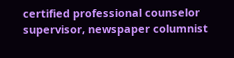certified professional counselor supervisor, newspaper columnist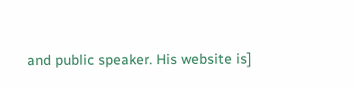and public speaker. His website is]